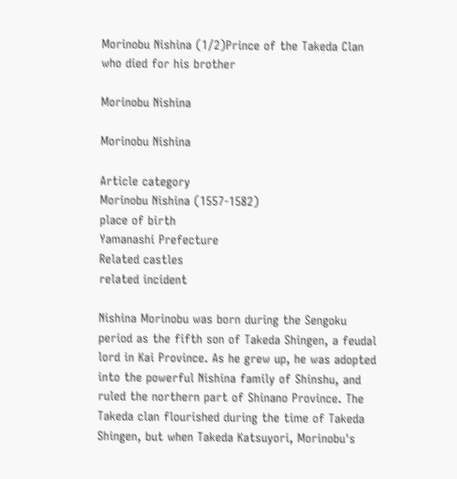Morinobu Nishina (1/2)Prince of the Takeda Clan who died for his brother

Morinobu Nishina

Morinobu Nishina

Article category
Morinobu Nishina (1557-1582)
place of birth
Yamanashi Prefecture
Related castles
related incident

Nishina Morinobu was born during the Sengoku period as the fifth son of Takeda Shingen, a feudal lord in Kai Province. As he grew up, he was adopted into the powerful Nishina family of Shinshu, and ruled the northern part of Shinano Province. The Takeda clan flourished during the time of Takeda Shingen, but when Takeda Katsuyori, Morinobu's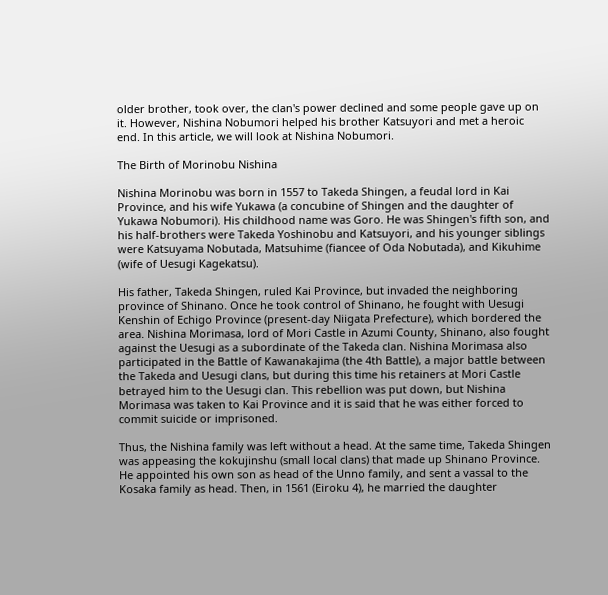older brother, took over, the clan's power declined and some people gave up on it. However, Nishina Nobumori helped his brother Katsuyori and met a heroic end. In this article, we will look at Nishina Nobumori.

The Birth of Morinobu Nishina

Nishina Morinobu was born in 1557 to Takeda Shingen, a feudal lord in Kai Province, and his wife Yukawa (a concubine of Shingen and the daughter of Yukawa Nobumori). His childhood name was Goro. He was Shingen's fifth son, and his half-brothers were Takeda Yoshinobu and Katsuyori, and his younger siblings were Katsuyama Nobutada, Matsuhime (fiancee of Oda Nobutada), and Kikuhime (wife of Uesugi Kagekatsu).

His father, Takeda Shingen, ruled Kai Province, but invaded the neighboring province of Shinano. Once he took control of Shinano, he fought with Uesugi Kenshin of Echigo Province (present-day Niigata Prefecture), which bordered the area. Nishina Morimasa, lord of Mori Castle in Azumi County, Shinano, also fought against the Uesugi as a subordinate of the Takeda clan. Nishina Morimasa also participated in the Battle of Kawanakajima (the 4th Battle), a major battle between the Takeda and Uesugi clans, but during this time his retainers at Mori Castle betrayed him to the Uesugi clan. This rebellion was put down, but Nishina Morimasa was taken to Kai Province and it is said that he was either forced to commit suicide or imprisoned.

Thus, the Nishina family was left without a head. At the same time, Takeda Shingen was appeasing the kokujinshu (small local clans) that made up Shinano Province. He appointed his own son as head of the Unno family, and sent a vassal to the Kosaka family as head. Then, in 1561 (Eiroku 4), he married the daughter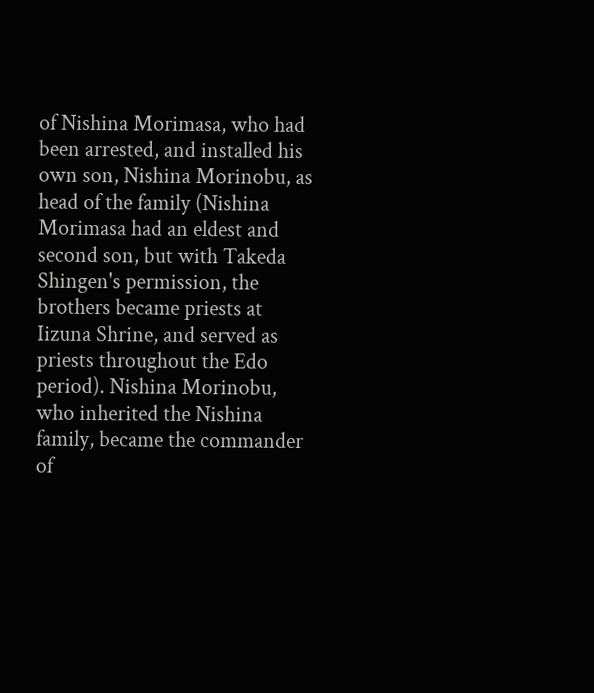of Nishina Morimasa, who had been arrested, and installed his own son, Nishina Morinobu, as head of the family (Nishina Morimasa had an eldest and second son, but with Takeda Shingen's permission, the brothers became priests at Iizuna Shrine, and served as priests throughout the Edo period). Nishina Morinobu, who inherited the Nishina family, became the commander of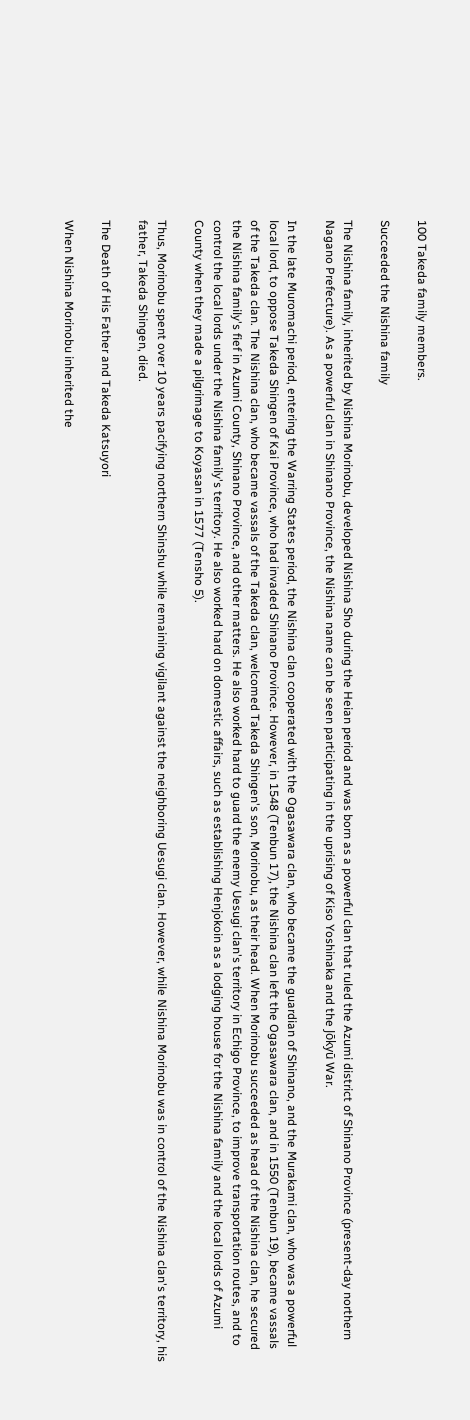100 Takeda family members.

Succeeded the Nishina family

The Nishina family, inherited by Nishina Morinobu, developed Nishina Sho during the Heian period and was born as a powerful clan that ruled the Azumi district of Shinano Province (present-day northern Nagano Prefecture). As a powerful clan in Shinano Province, the Nishina name can be seen participating in the uprising of Kiso Yoshinaka and the Jōkyū War.

In the late Muromachi period, entering the Warring States period, the Nishina clan cooperated with the Ogasawara clan, who became the guardian of Shinano, and the Murakami clan, who was a powerful local lord, to oppose Takeda Shingen of Kai Province, who had invaded Shinano Province. However, in 1548 (Tenbun 17), the Nishina clan left the Ogasawara clan, and in 1550 (Tenbun 19), became vassals of the Takeda clan. The Nishina clan, who became vassals of the Takeda clan, welcomed Takeda Shingen's son, Morinobu, as their head. When Morinobu succeeded as head of the Nishina clan, he secured the Nishina family's fief in Azumi County, Shinano Province, and other matters. He also worked hard to guard the enemy Uesugi clan's territory in Echigo Province, to improve transportation routes, and to control the local lords under the Nishina family's territory. He also worked hard on domestic affairs, such as establishing Henjokoin as a lodging house for the Nishina family and the local lords of Azumi County when they made a pilgrimage to Koyasan in 1577 (Tensho 5).

Thus, Morinobu spent over 10 years pacifying northern Shinshu while remaining vigilant against the neighboring Uesugi clan. However, while Nishina Morinobu was in control of the Nishina clan's territory, his father, Takeda Shingen, died.

The Death of His Father and Takeda Katsuyori

When Nishina Morinobu inherited the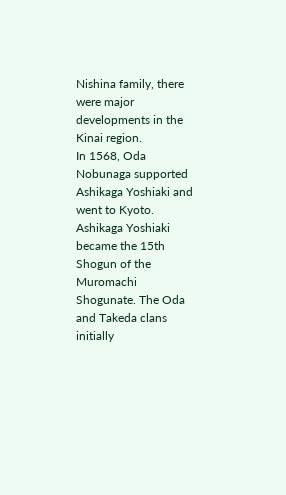Nishina family, there were major developments in the Kinai region.
In 1568, Oda Nobunaga supported Ashikaga Yoshiaki and went to Kyoto. Ashikaga Yoshiaki became the 15th Shogun of the Muromachi Shogunate. The Oda and Takeda clans initially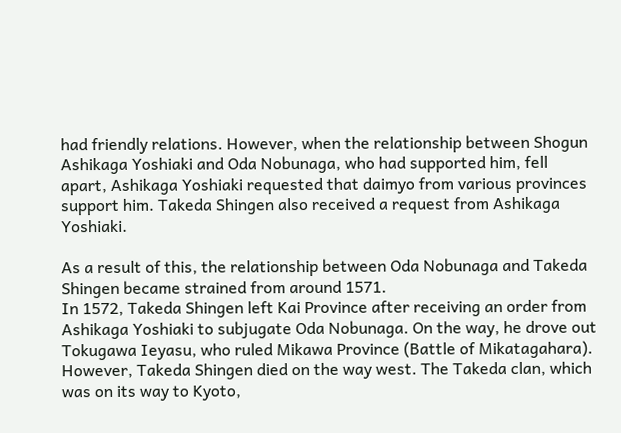had friendly relations. However, when the relationship between Shogun Ashikaga Yoshiaki and Oda Nobunaga, who had supported him, fell apart, Ashikaga Yoshiaki requested that daimyo from various provinces support him. Takeda Shingen also received a request from Ashikaga Yoshiaki.

As a result of this, the relationship between Oda Nobunaga and Takeda Shingen became strained from around 1571.
In 1572, Takeda Shingen left Kai Province after receiving an order from Ashikaga Yoshiaki to subjugate Oda Nobunaga. On the way, he drove out Tokugawa Ieyasu, who ruled Mikawa Province (Battle of Mikatagahara). However, Takeda Shingen died on the way west. The Takeda clan, which was on its way to Kyoto,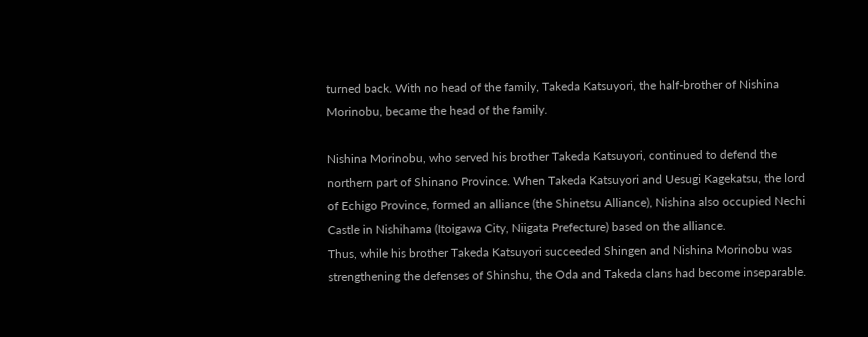turned back. With no head of the family, Takeda Katsuyori, the half-brother of Nishina Morinobu, became the head of the family.

Nishina Morinobu, who served his brother Takeda Katsuyori, continued to defend the northern part of Shinano Province. When Takeda Katsuyori and Uesugi Kagekatsu, the lord of Echigo Province, formed an alliance (the Shinetsu Alliance), Nishina also occupied Nechi Castle in Nishihama (Itoigawa City, Niigata Prefecture) based on the alliance.
Thus, while his brother Takeda Katsuyori succeeded Shingen and Nishina Morinobu was strengthening the defenses of Shinshu, the Oda and Takeda clans had become inseparable.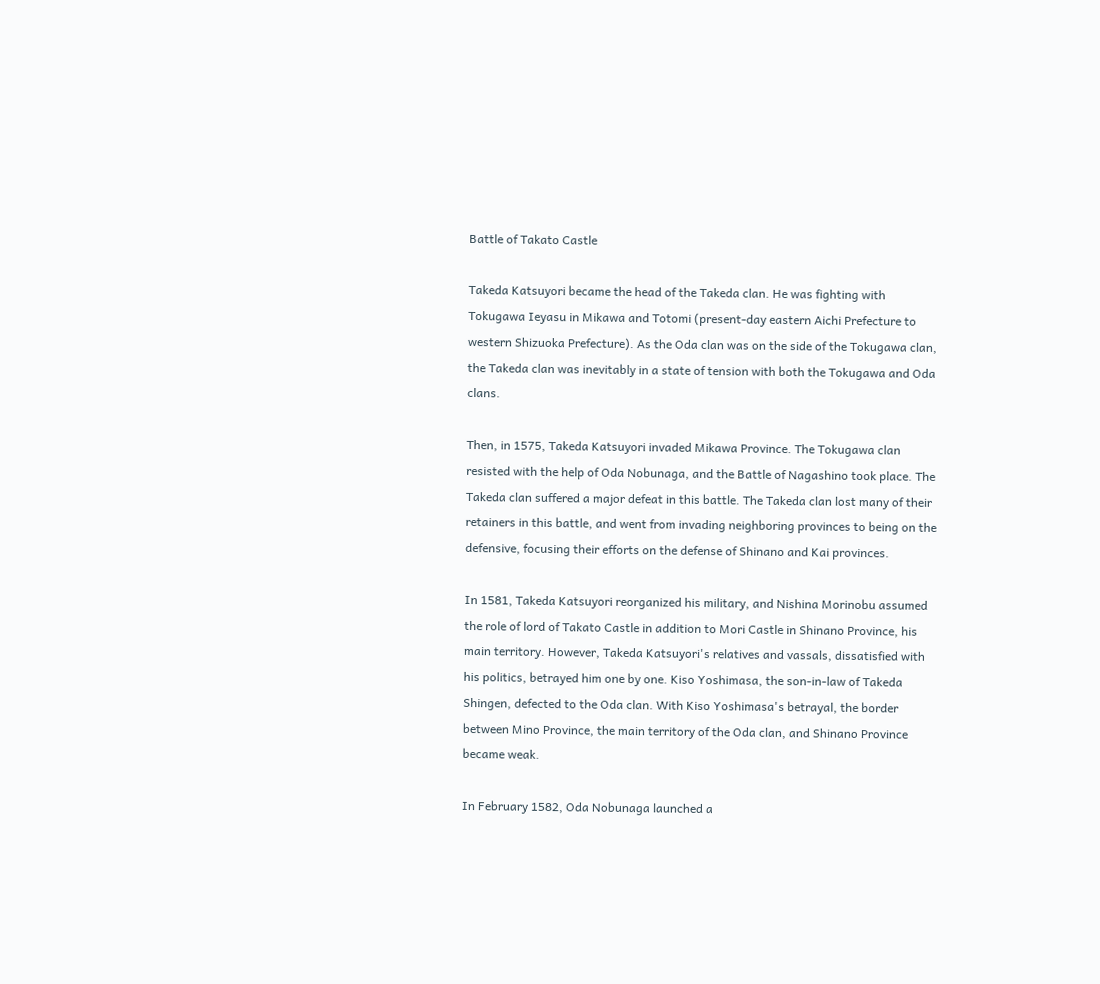Battle of Takato Castle

Takeda Katsuyori became the head of the Takeda clan. He was fighting with Tokugawa Ieyasu in Mikawa and Totomi (present-day eastern Aichi Prefecture to western Shizuoka Prefecture). As the Oda clan was on the side of the Tokugawa clan, the Takeda clan was inevitably in a state of tension with both the Tokugawa and Oda clans.

Then, in 1575, Takeda Katsuyori invaded Mikawa Province. The Tokugawa clan resisted with the help of Oda Nobunaga, and the Battle of Nagashino took place. The Takeda clan suffered a major defeat in this battle. The Takeda clan lost many of their retainers in this battle, and went from invading neighboring provinces to being on the defensive, focusing their efforts on the defense of Shinano and Kai provinces.

In 1581, Takeda Katsuyori reorganized his military, and Nishina Morinobu assumed the role of lord of Takato Castle in addition to Mori Castle in Shinano Province, his main territory. However, Takeda Katsuyori's relatives and vassals, dissatisfied with his politics, betrayed him one by one. Kiso Yoshimasa, the son-in-law of Takeda Shingen, defected to the Oda clan. With Kiso Yoshimasa's betrayal, the border between Mino Province, the main territory of the Oda clan, and Shinano Province became weak.

In February 1582, Oda Nobunaga launched a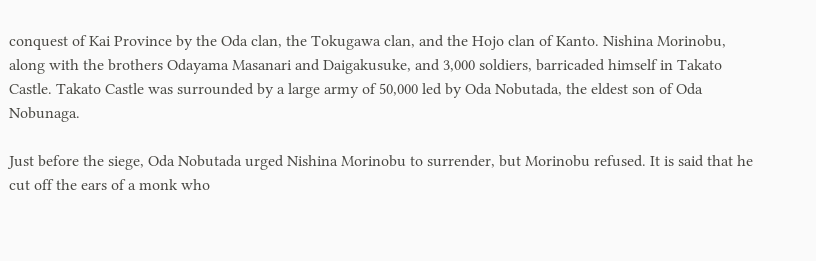conquest of Kai Province by the Oda clan, the Tokugawa clan, and the Hojo clan of Kanto. Nishina Morinobu, along with the brothers Odayama Masanari and Daigakusuke, and 3,000 soldiers, barricaded himself in Takato Castle. Takato Castle was surrounded by a large army of 50,000 led by Oda Nobutada, the eldest son of Oda Nobunaga.

Just before the siege, Oda Nobutada urged Nishina Morinobu to surrender, but Morinobu refused. It is said that he cut off the ears of a monk who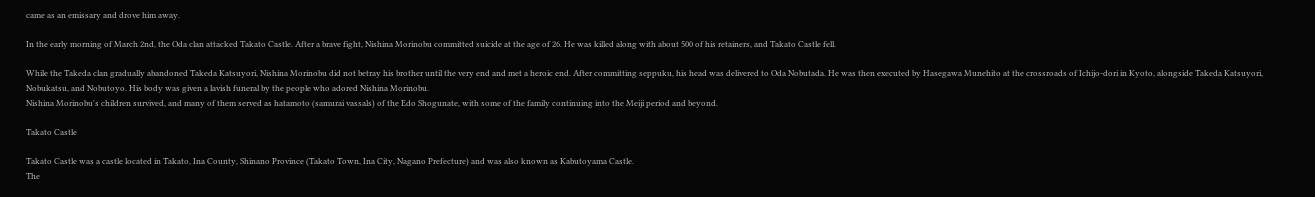came as an emissary and drove him away.

In the early morning of March 2nd, the Oda clan attacked Takato Castle. After a brave fight, Nishina Morinobu committed suicide at the age of 26. He was killed along with about 500 of his retainers, and Takato Castle fell.

While the Takeda clan gradually abandoned Takeda Katsuyori, Nishina Morinobu did not betray his brother until the very end and met a heroic end. After committing seppuku, his head was delivered to Oda Nobutada. He was then executed by Hasegawa Munehito at the crossroads of Ichijo-dori in Kyoto, alongside Takeda Katsuyori, Nobukatsu, and Nobutoyo. His body was given a lavish funeral by the people who adored Nishina Morinobu.
Nishina Morinobu's children survived, and many of them served as hatamoto (samurai vassals) of the Edo Shogunate, with some of the family continuing into the Meiji period and beyond.

Takato Castle

Takato Castle was a castle located in Takato, Ina County, Shinano Province (Takato Town, Ina City, Nagano Prefecture) and was also known as Kabutoyama Castle.
The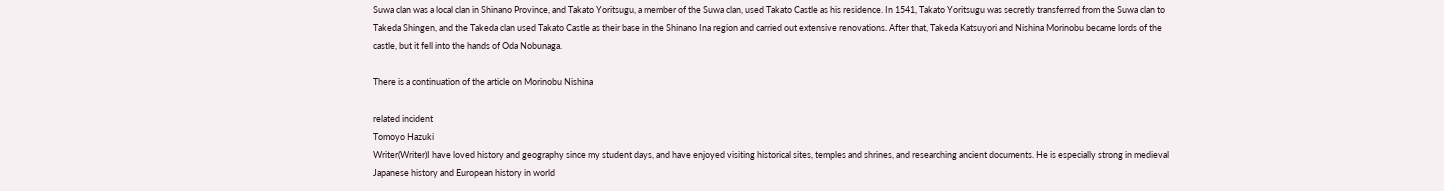Suwa clan was a local clan in Shinano Province, and Takato Yoritsugu, a member of the Suwa clan, used Takato Castle as his residence. In 1541, Takato Yoritsugu was secretly transferred from the Suwa clan to Takeda Shingen, and the Takeda clan used Takato Castle as their base in the Shinano Ina region and carried out extensive renovations. After that, Takeda Katsuyori and Nishina Morinobu became lords of the castle, but it fell into the hands of Oda Nobunaga.

There is a continuation of the article on Morinobu Nishina

related incident
Tomoyo Hazuki
Writer(Writer)I have loved history and geography since my student days, and have enjoyed visiting historical sites, temples and shrines, and researching ancient documents. He is especially strong in medieval Japanese history and European history in world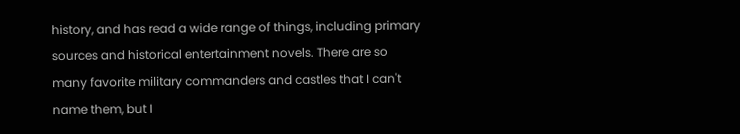history, and has read a wide range of things, including primary sources and historical entertainment novels. There are so many favorite military commanders and castles that I can't name them, but I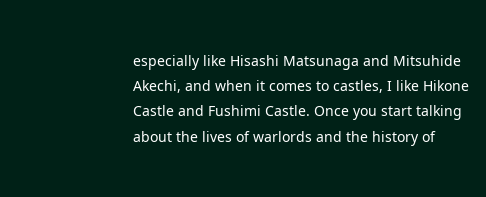especially like Hisashi Matsunaga and Mitsuhide Akechi, and when it comes to castles, I like Hikone Castle and Fushimi Castle. Once you start talking about the lives of warlords and the history of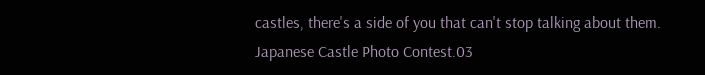castles, there's a side of you that can't stop talking about them.
Japanese Castle Photo Contest.03